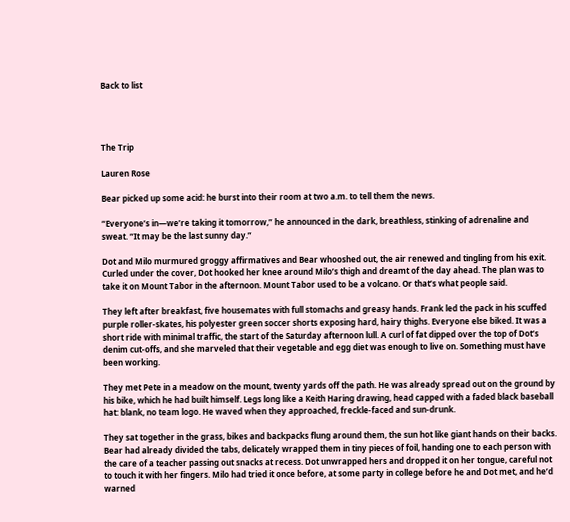Back to list




The Trip

Lauren Rose

Bear picked up some acid: he burst into their room at two a.m. to tell them the news.

“Everyone’s in—we’re taking it tomorrow,” he announced in the dark, breathless, stinking of adrenaline and sweat. “It may be the last sunny day.”

Dot and Milo murmured groggy affirmatives and Bear whooshed out, the air renewed and tingling from his exit. Curled under the cover, Dot hooked her knee around Milo’s thigh and dreamt of the day ahead. The plan was to take it on Mount Tabor in the afternoon. Mount Tabor used to be a volcano. Or that’s what people said.

They left after breakfast, five housemates with full stomachs and greasy hands. Frank led the pack in his scuffed purple roller-skates, his polyester green soccer shorts exposing hard, hairy thighs. Everyone else biked. It was a short ride with minimal traffic, the start of the Saturday afternoon lull. A curl of fat dipped over the top of Dot’s denim cut-offs, and she marveled that their vegetable and egg diet was enough to live on. Something must have been working.

They met Pete in a meadow on the mount, twenty yards off the path. He was already spread out on the ground by his bike, which he had built himself. Legs long like a Keith Haring drawing, head capped with a faded black baseball hat: blank, no team logo. He waved when they approached, freckle-faced and sun-drunk.

They sat together in the grass, bikes and backpacks flung around them, the sun hot like giant hands on their backs. Bear had already divided the tabs, delicately wrapped them in tiny pieces of foil, handing one to each person with the care of a teacher passing out snacks at recess. Dot unwrapped hers and dropped it on her tongue, careful not to touch it with her fingers. Milo had tried it once before, at some party in college before he and Dot met, and he’d warned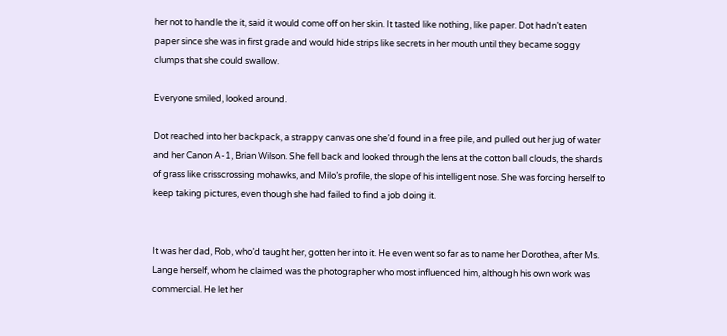her not to handle the it, said it would come off on her skin. It tasted like nothing, like paper. Dot hadn’t eaten paper since she was in first grade and would hide strips like secrets in her mouth until they became soggy clumps that she could swallow.

Everyone smiled, looked around.

Dot reached into her backpack, a strappy canvas one she’d found in a free pile, and pulled out her jug of water and her Canon A-1, Brian Wilson. She fell back and looked through the lens at the cotton ball clouds, the shards of grass like crisscrossing mohawks, and Milo’s profile, the slope of his intelligent nose. She was forcing herself to keep taking pictures, even though she had failed to find a job doing it.


It was her dad, Rob, who’d taught her, gotten her into it. He even went so far as to name her Dorothea, after Ms. Lange herself, whom he claimed was the photographer who most influenced him, although his own work was commercial. He let her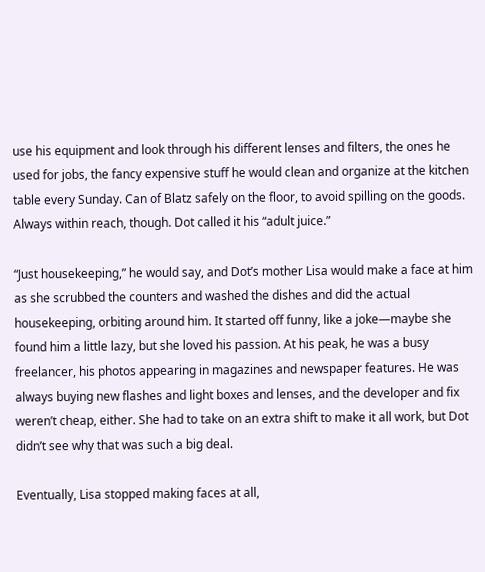use his equipment and look through his different lenses and filters, the ones he used for jobs, the fancy expensive stuff he would clean and organize at the kitchen table every Sunday. Can of Blatz safely on the floor, to avoid spilling on the goods. Always within reach, though. Dot called it his “adult juice.”

“Just housekeeping,” he would say, and Dot’s mother Lisa would make a face at him as she scrubbed the counters and washed the dishes and did the actual housekeeping, orbiting around him. It started off funny, like a joke—maybe she found him a little lazy, but she loved his passion. At his peak, he was a busy freelancer, his photos appearing in magazines and newspaper features. He was always buying new flashes and light boxes and lenses, and the developer and fix weren’t cheap, either. She had to take on an extra shift to make it all work, but Dot didn’t see why that was such a big deal.

Eventually, Lisa stopped making faces at all,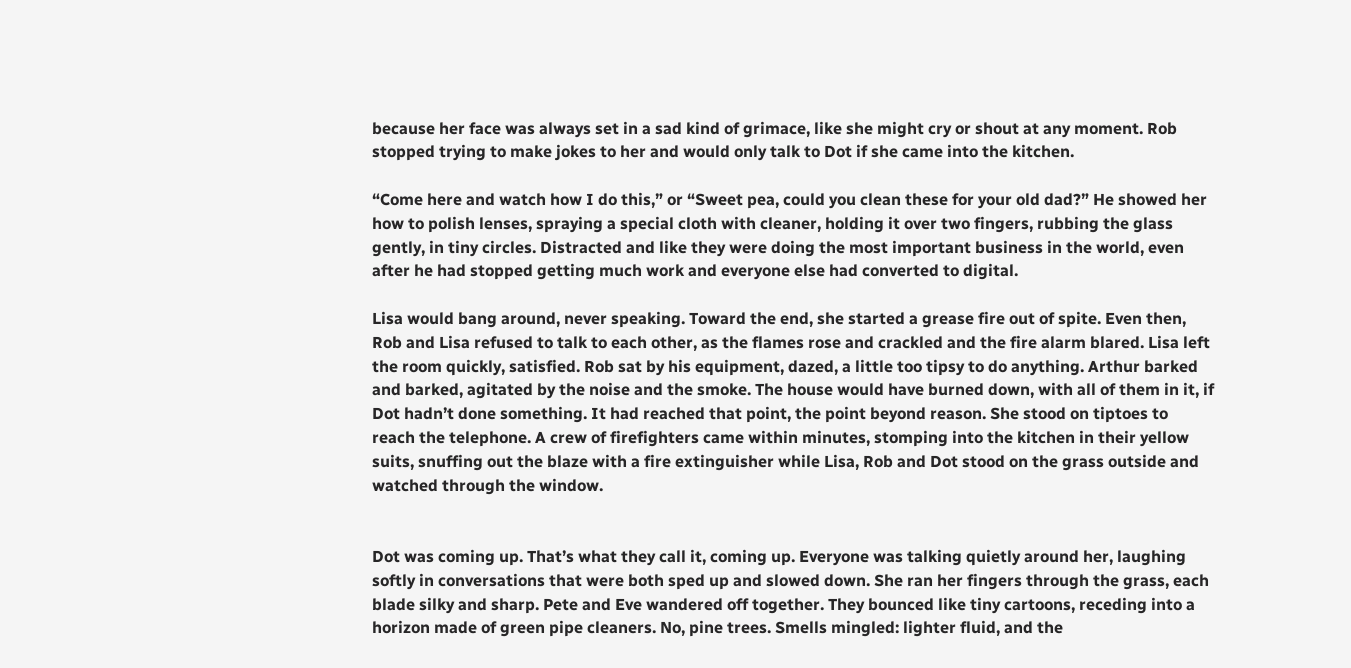because her face was always set in a sad kind of grimace, like she might cry or shout at any moment. Rob stopped trying to make jokes to her and would only talk to Dot if she came into the kitchen.

“Come here and watch how I do this,” or “Sweet pea, could you clean these for your old dad?” He showed her how to polish lenses, spraying a special cloth with cleaner, holding it over two fingers, rubbing the glass gently, in tiny circles. Distracted and like they were doing the most important business in the world, even after he had stopped getting much work and everyone else had converted to digital.

Lisa would bang around, never speaking. Toward the end, she started a grease fire out of spite. Even then, Rob and Lisa refused to talk to each other, as the flames rose and crackled and the fire alarm blared. Lisa left the room quickly, satisfied. Rob sat by his equipment, dazed, a little too tipsy to do anything. Arthur barked and barked, agitated by the noise and the smoke. The house would have burned down, with all of them in it, if Dot hadn’t done something. It had reached that point, the point beyond reason. She stood on tiptoes to reach the telephone. A crew of firefighters came within minutes, stomping into the kitchen in their yellow suits, snuffing out the blaze with a fire extinguisher while Lisa, Rob and Dot stood on the grass outside and watched through the window.


Dot was coming up. That’s what they call it, coming up. Everyone was talking quietly around her, laughing softly in conversations that were both sped up and slowed down. She ran her fingers through the grass, each blade silky and sharp. Pete and Eve wandered off together. They bounced like tiny cartoons, receding into a horizon made of green pipe cleaners. No, pine trees. Smells mingled: lighter fluid, and the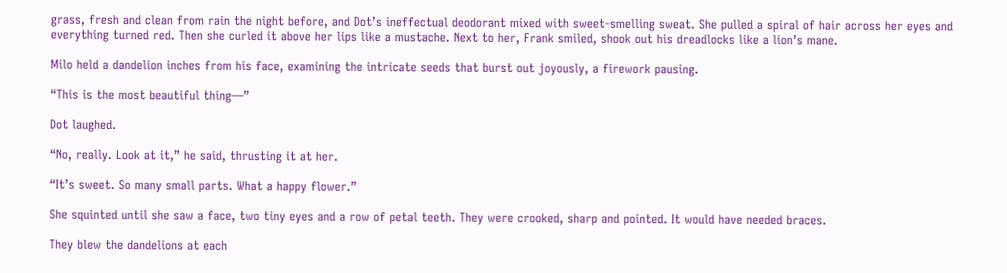grass, fresh and clean from rain the night before, and Dot’s ineffectual deodorant mixed with sweet-smelling sweat. She pulled a spiral of hair across her eyes and everything turned red. Then she curled it above her lips like a mustache. Next to her, Frank smiled, shook out his dreadlocks like a lion’s mane.

Milo held a dandelion inches from his face, examining the intricate seeds that burst out joyously, a firework pausing.

“This is the most beautiful thing—”

Dot laughed.

“No, really. Look at it,” he said, thrusting it at her.

“It’s sweet. So many small parts. What a happy flower.”

She squinted until she saw a face, two tiny eyes and a row of petal teeth. They were crooked, sharp and pointed. It would have needed braces.

They blew the dandelions at each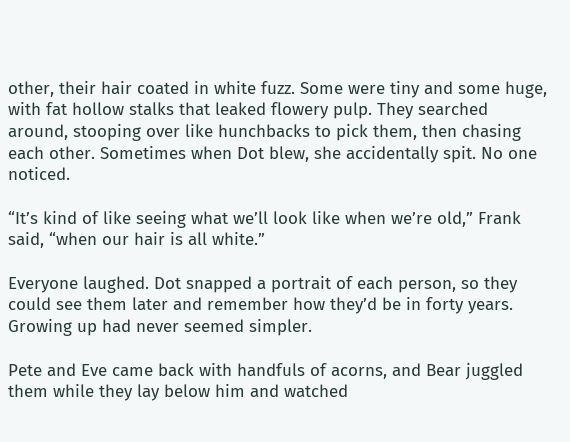other, their hair coated in white fuzz. Some were tiny and some huge, with fat hollow stalks that leaked flowery pulp. They searched around, stooping over like hunchbacks to pick them, then chasing each other. Sometimes when Dot blew, she accidentally spit. No one noticed.

“It’s kind of like seeing what we’ll look like when we’re old,” Frank said, “when our hair is all white.”

Everyone laughed. Dot snapped a portrait of each person, so they could see them later and remember how they’d be in forty years. Growing up had never seemed simpler.

Pete and Eve came back with handfuls of acorns, and Bear juggled them while they lay below him and watched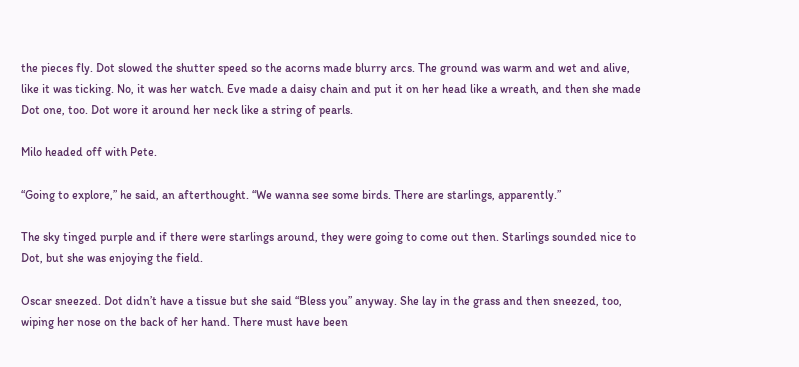the pieces fly. Dot slowed the shutter speed so the acorns made blurry arcs. The ground was warm and wet and alive, like it was ticking. No, it was her watch. Eve made a daisy chain and put it on her head like a wreath, and then she made Dot one, too. Dot wore it around her neck like a string of pearls.

Milo headed off with Pete.

“Going to explore,” he said, an afterthought. “We wanna see some birds. There are starlings, apparently.”

The sky tinged purple and if there were starlings around, they were going to come out then. Starlings sounded nice to Dot, but she was enjoying the field.

Oscar sneezed. Dot didn’t have a tissue but she said “Bless you” anyway. She lay in the grass and then sneezed, too, wiping her nose on the back of her hand. There must have been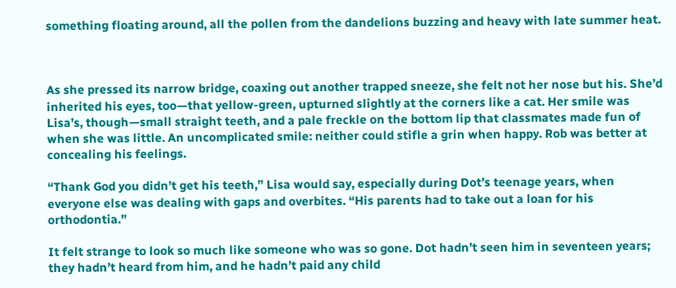something floating around, all the pollen from the dandelions buzzing and heavy with late summer heat.



As she pressed its narrow bridge, coaxing out another trapped sneeze, she felt not her nose but his. She’d inherited his eyes, too—that yellow-green, upturned slightly at the corners like a cat. Her smile was Lisa’s, though—small straight teeth, and a pale freckle on the bottom lip that classmates made fun of when she was little. An uncomplicated smile: neither could stifle a grin when happy. Rob was better at concealing his feelings.

“Thank God you didn’t get his teeth,” Lisa would say, especially during Dot’s teenage years, when everyone else was dealing with gaps and overbites. “His parents had to take out a loan for his orthodontia.”

It felt strange to look so much like someone who was so gone. Dot hadn’t seen him in seventeen years; they hadn’t heard from him, and he hadn’t paid any child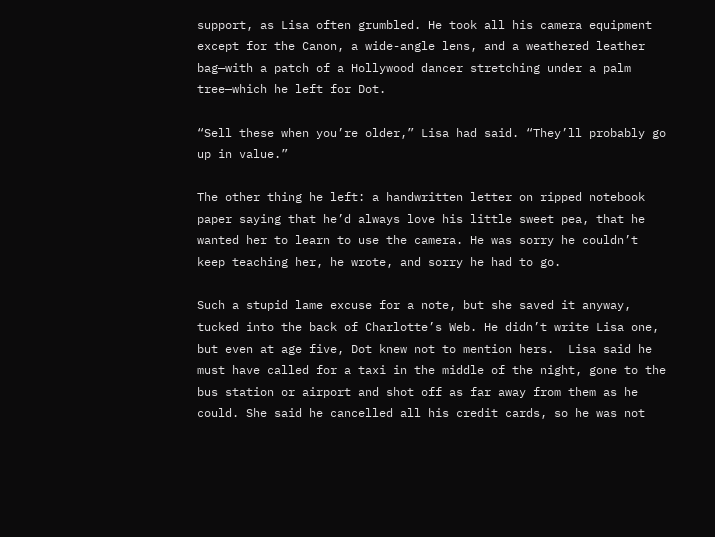support, as Lisa often grumbled. He took all his camera equipment except for the Canon, a wide-angle lens, and a weathered leather bag—with a patch of a Hollywood dancer stretching under a palm tree—which he left for Dot.

“Sell these when you’re older,” Lisa had said. “They’ll probably go up in value.”

The other thing he left: a handwritten letter on ripped notebook paper saying that he’d always love his little sweet pea, that he wanted her to learn to use the camera. He was sorry he couldn’t keep teaching her, he wrote, and sorry he had to go.

Such a stupid lame excuse for a note, but she saved it anyway, tucked into the back of Charlotte’s Web. He didn’t write Lisa one, but even at age five, Dot knew not to mention hers.  Lisa said he must have called for a taxi in the middle of the night, gone to the bus station or airport and shot off as far away from them as he could. She said he cancelled all his credit cards, so he was not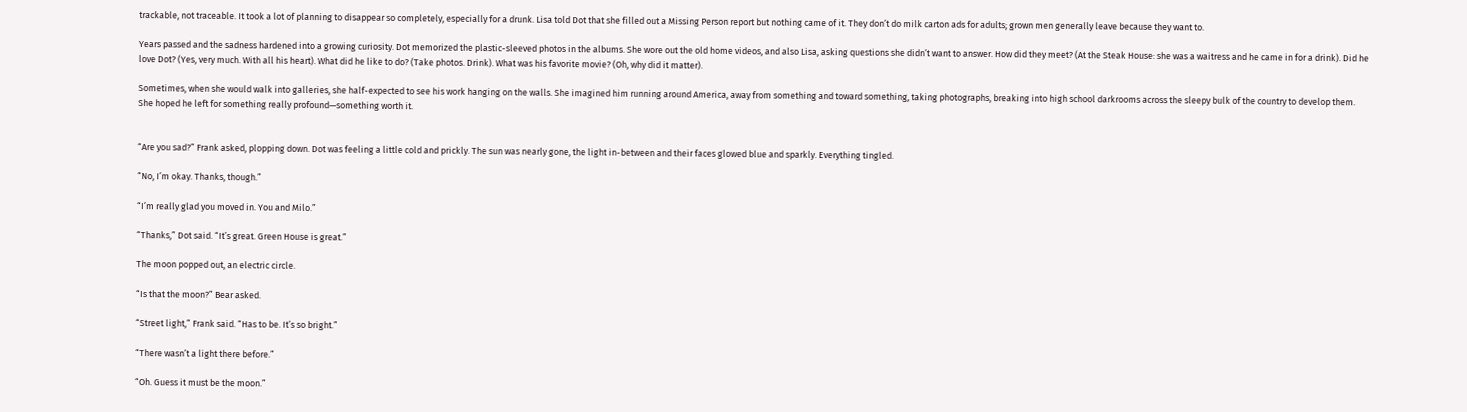trackable, not traceable. It took a lot of planning to disappear so completely, especially for a drunk. Lisa told Dot that she filled out a Missing Person report but nothing came of it. They don’t do milk carton ads for adults; grown men generally leave because they want to.

Years passed and the sadness hardened into a growing curiosity. Dot memorized the plastic-sleeved photos in the albums. She wore out the old home videos, and also Lisa, asking questions she didn’t want to answer. How did they meet? (At the Steak House: she was a waitress and he came in for a drink). Did he love Dot? (Yes, very much. With all his heart). What did he like to do? (Take photos. Drink). What was his favorite movie? (Oh, why did it matter).

Sometimes, when she would walk into galleries, she half-expected to see his work hanging on the walls. She imagined him running around America, away from something and toward something, taking photographs, breaking into high school darkrooms across the sleepy bulk of the country to develop them. She hoped he left for something really profound—something worth it.


“Are you sad?” Frank asked, plopping down. Dot was feeling a little cold and prickly. The sun was nearly gone, the light in-between and their faces glowed blue and sparkly. Everything tingled.

“No, I’m okay. Thanks, though.”

“I’m really glad you moved in. You and Milo.”

“Thanks,” Dot said. “It’s great. Green House is great.”

The moon popped out, an electric circle.

“Is that the moon?” Bear asked.

“Street light,” Frank said. “Has to be. It’s so bright.”

“There wasn’t a light there before.”

“Oh. Guess it must be the moon.”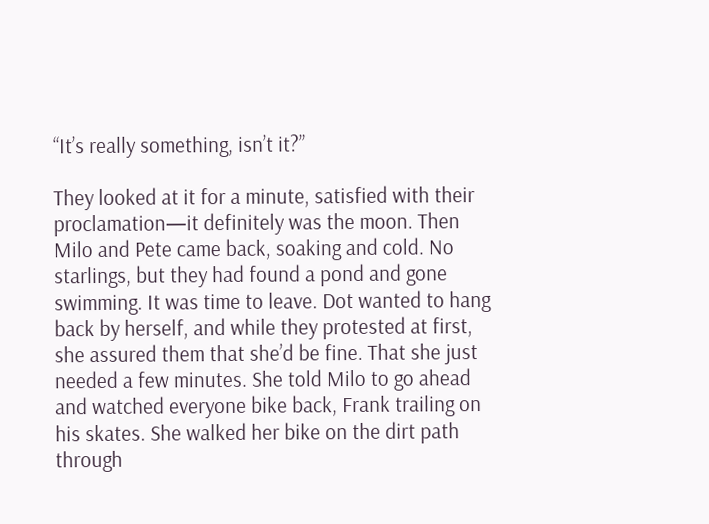“It’s really something, isn’t it?”

They looked at it for a minute, satisfied with their proclamation—it definitely was the moon. Then Milo and Pete came back, soaking and cold. No starlings, but they had found a pond and gone swimming. It was time to leave. Dot wanted to hang back by herself, and while they protested at first, she assured them that she’d be fine. That she just needed a few minutes. She told Milo to go ahead and watched everyone bike back, Frank trailing on his skates. She walked her bike on the dirt path through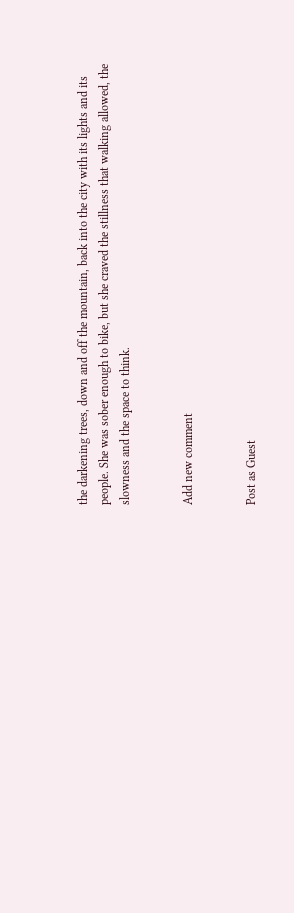the darkening trees, down and off the mountain, back into the city with its lights and its people. She was sober enough to bike, but she craved the stillness that walking allowed, the slowness and the space to think.


Add new comment


Post as Guest